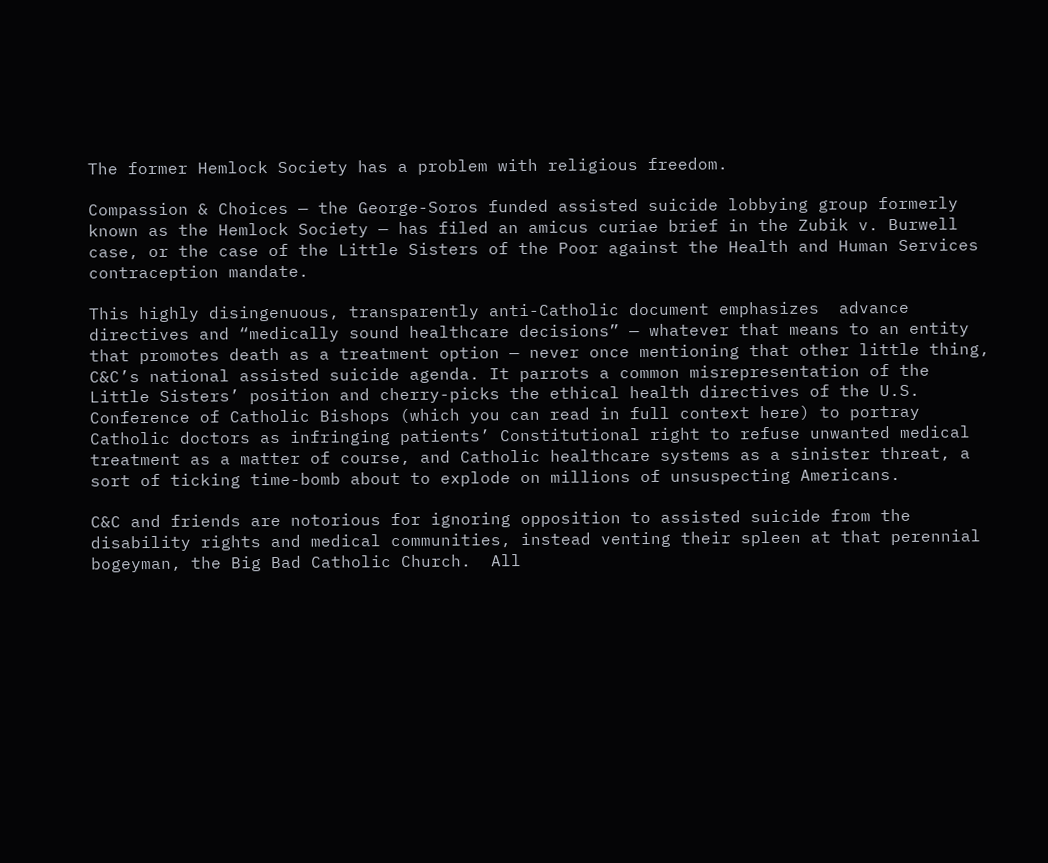The former Hemlock Society has a problem with religious freedom.

Compassion & Choices — the George-Soros funded assisted suicide lobbying group formerly known as the Hemlock Society — has filed an amicus curiae brief in the Zubik v. Burwell case, or the case of the Little Sisters of the Poor against the Health and Human Services contraception mandate.

This highly disingenuous, transparently anti-Catholic document emphasizes  advance directives and “medically sound healthcare decisions” — whatever that means to an entity that promotes death as a treatment option — never once mentioning that other little thing, C&C’s national assisted suicide agenda. It parrots a common misrepresentation of the Little Sisters’ position and cherry-picks the ethical health directives of the U.S. Conference of Catholic Bishops (which you can read in full context here) to portray Catholic doctors as infringing patients’ Constitutional right to refuse unwanted medical treatment as a matter of course, and Catholic healthcare systems as a sinister threat, a sort of ticking time-bomb about to explode on millions of unsuspecting Americans.

C&C and friends are notorious for ignoring opposition to assisted suicide from the disability rights and medical communities, instead venting their spleen at that perennial bogeyman, the Big Bad Catholic Church.  All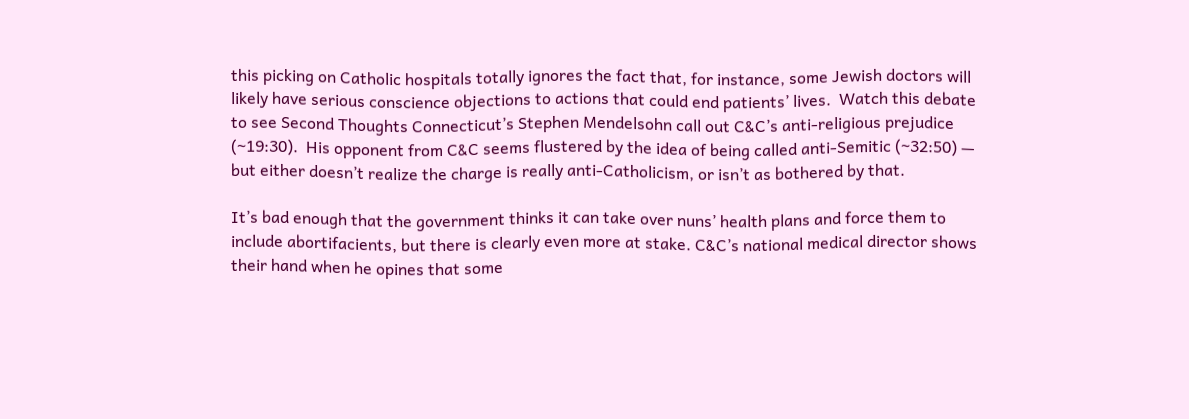this picking on Catholic hospitals totally ignores the fact that, for instance, some Jewish doctors will likely have serious conscience objections to actions that could end patients’ lives.  Watch this debate to see Second Thoughts Connecticut’s Stephen Mendelsohn call out C&C’s anti-religious prejudice (~19:30).  His opponent from C&C seems flustered by the idea of being called anti-Semitic (~32:50) — but either doesn’t realize the charge is really anti-Catholicism, or isn’t as bothered by that.

It’s bad enough that the government thinks it can take over nuns’ health plans and force them to include abortifacients, but there is clearly even more at stake. C&C’s national medical director shows their hand when he opines that some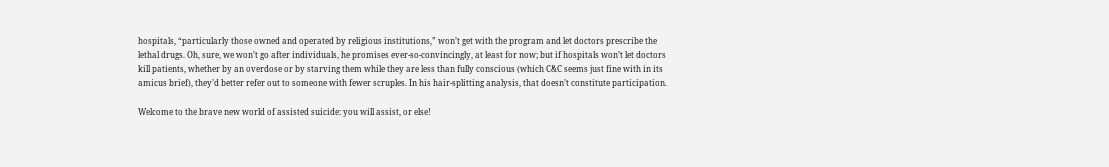hospitals, “particularly those owned and operated by religious institutions,” won’t get with the program and let doctors prescribe the lethal drugs. Oh, sure, we won’t go after individuals, he promises ever-so-convincingly, at least for now; but if hospitals won’t let doctors kill patients, whether by an overdose or by starving them while they are less than fully conscious (which C&C seems just fine with in its amicus brief), they’d better refer out to someone with fewer scruples. In his hair-splitting analysis, that doesn’t constitute participation.

Welcome to the brave new world of assisted suicide: you will assist, or else!